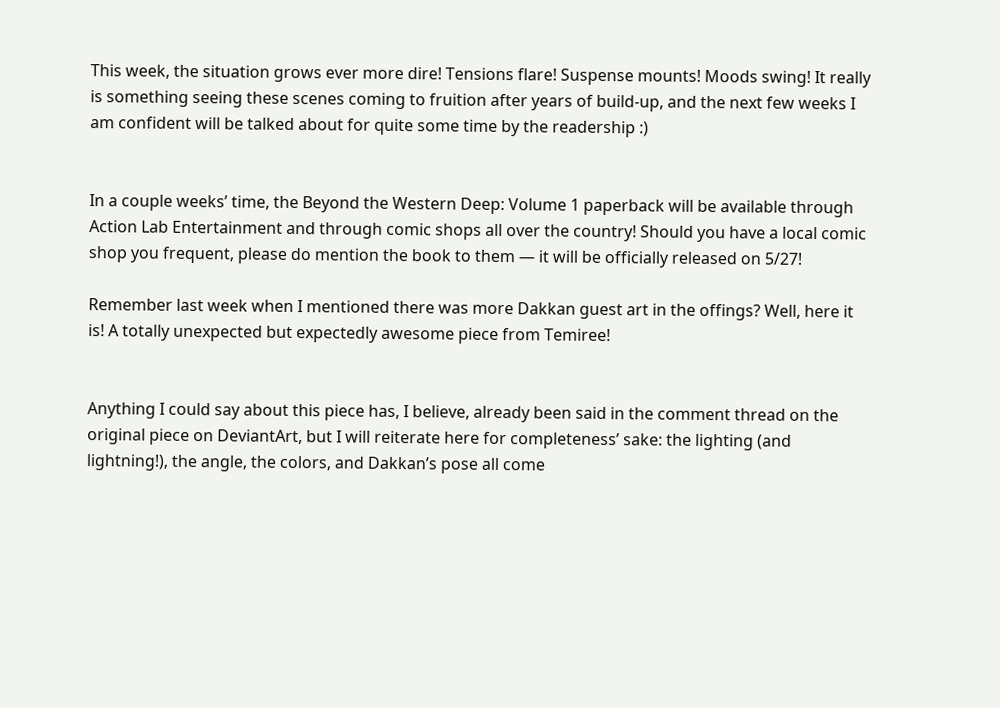This week, the situation grows ever more dire! Tensions flare! Suspense mounts! Moods swing! It really is something seeing these scenes coming to fruition after years of build-up, and the next few weeks I am confident will be talked about for quite some time by the readership :)


In a couple weeks’ time, the Beyond the Western Deep: Volume 1 paperback will be available through Action Lab Entertainment and through comic shops all over the country! Should you have a local comic shop you frequent, please do mention the book to them — it will be officially released on 5/27!

Remember last week when I mentioned there was more Dakkan guest art in the offings? Well, here it is! A totally unexpected but expectedly awesome piece from Temiree!


Anything I could say about this piece has, I believe, already been said in the comment thread on the original piece on DeviantArt, but I will reiterate here for completeness’ sake: the lighting (and lightning!), the angle, the colors, and Dakkan’s pose all come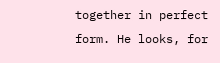together in perfect form. He looks, for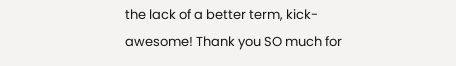the lack of a better term, kick-awesome! Thank you SO much for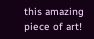this amazing piece of art!